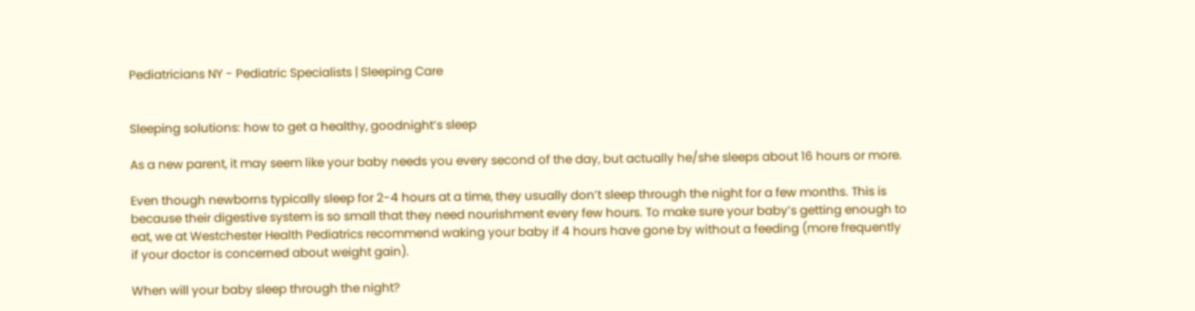Pediatricians NY - Pediatric Specialists | Sleeping Care


Sleeping solutions: how to get a healthy, goodnight’s sleep

As a new parent, it may seem like your baby needs you every second of the day, but actually he/she sleeps about 16 hours or more.

Even though newborns typically sleep for 2-4 hours at a time, they usually don’t sleep through the night for a few months. This is because their digestive system is so small that they need nourishment every few hours. To make sure your baby’s getting enough to eat, we at Westchester Health Pediatrics recommend waking your baby if 4 hours have gone by without a feeding (more frequently if your doctor is concerned about weight gain).

When will your baby sleep through the night?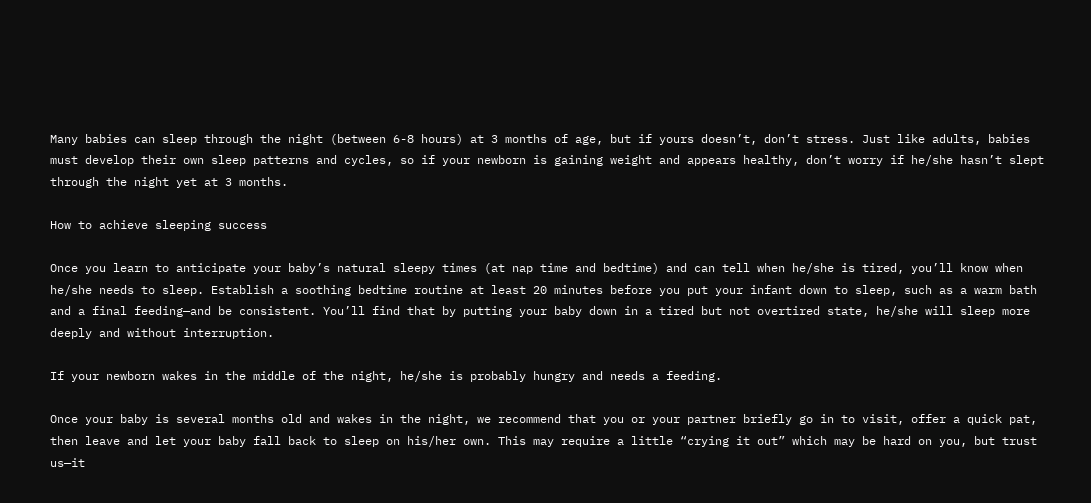Many babies can sleep through the night (between 6-8 hours) at 3 months of age, but if yours doesn’t, don’t stress. Just like adults, babies must develop their own sleep patterns and cycles, so if your newborn is gaining weight and appears healthy, don’t worry if he/she hasn’t slept through the night yet at 3 months.

How to achieve sleeping success

Once you learn to anticipate your baby’s natural sleepy times (at nap time and bedtime) and can tell when he/she is tired, you’ll know when he/she needs to sleep. Establish a soothing bedtime routine at least 20 minutes before you put your infant down to sleep, such as a warm bath and a final feeding—and be consistent. You’ll find that by putting your baby down in a tired but not overtired state, he/she will sleep more deeply and without interruption.

If your newborn wakes in the middle of the night, he/she is probably hungry and needs a feeding.

Once your baby is several months old and wakes in the night, we recommend that you or your partner briefly go in to visit, offer a quick pat, then leave and let your baby fall back to sleep on his/her own. This may require a little “crying it out” which may be hard on you, but trust us—it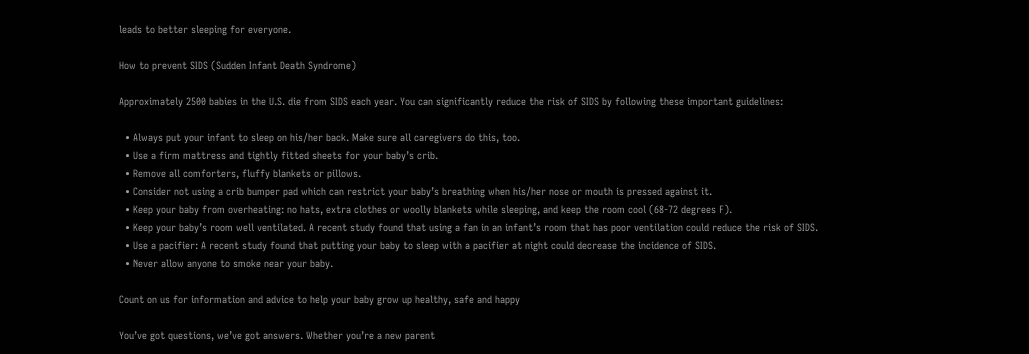leads to better sleeping for everyone.

How to prevent SIDS (Sudden Infant Death Syndrome)

Approximately 2500 babies in the U.S. die from SIDS each year. You can significantly reduce the risk of SIDS by following these important guidelines:

  • Always put your infant to sleep on his/her back. Make sure all caregivers do this, too.
  • Use a firm mattress and tightly fitted sheets for your baby’s crib.
  • Remove all comforters, fluffy blankets or pillows.
  • Consider not using a crib bumper pad which can restrict your baby’s breathing when his/her nose or mouth is pressed against it.
  • Keep your baby from overheating: no hats, extra clothes or woolly blankets while sleeping, and keep the room cool (68-72 degrees F).
  • Keep your baby’s room well ventilated. A recent study found that using a fan in an infant’s room that has poor ventilation could reduce the risk of SIDS.
  • Use a pacifier: A recent study found that putting your baby to sleep with a pacifier at night could decrease the incidence of SIDS.
  • Never allow anyone to smoke near your baby.

Count on us for information and advice to help your baby grow up healthy, safe and happy

You’ve got questions, we’ve got answers. Whether you’re a new parent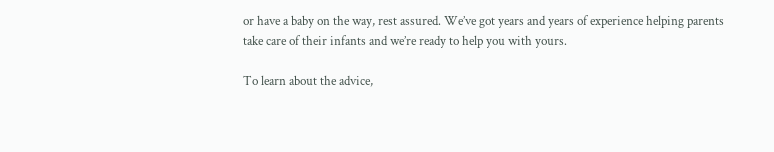or have a baby on the way, rest assured. We’ve got years and years of experience helping parents take care of their infants and we’re ready to help you with yours.

To learn about the advice,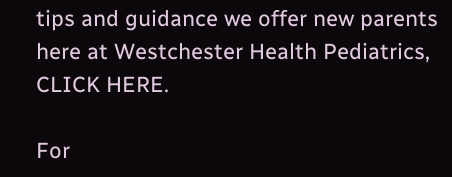tips and guidance we offer new parents here at Westchester Health Pediatrics, CLICK HERE.

For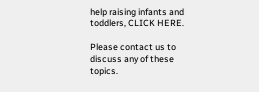help raising infants and toddlers, CLICK HERE.

Please contact us to discuss any of these topics.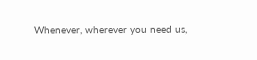Whenever, wherever you need us,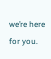we’re here for you.